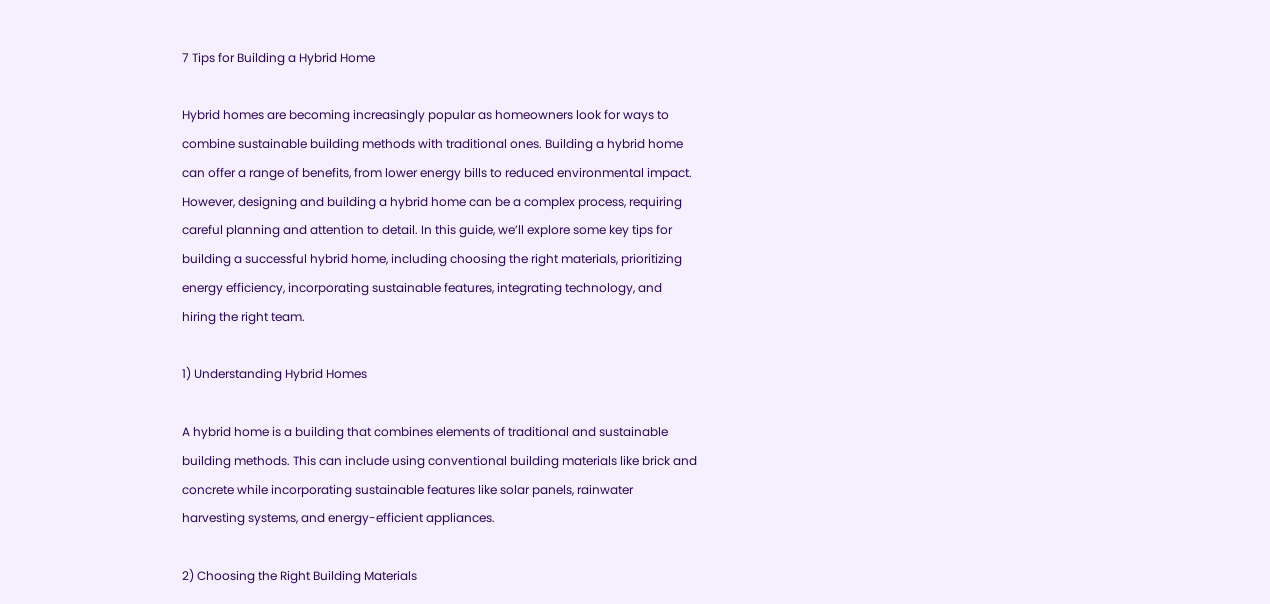7 Tips for Building a Hybrid Home

Hybrid homes are becoming increasingly popular as homeowners look for ways to combine sustainable building methods with traditional ones. Building a hybrid home can offer a range of benefits, from lower energy bills to reduced environmental impact. However, designing and building a hybrid home can be a complex process, requiring careful planning and attention to detail. In this guide, we’ll explore some key tips for building a successful hybrid home, including choosing the right materials, prioritizing energy efficiency, incorporating sustainable features, integrating technology, and hiring the right team.

1) Understanding Hybrid Homes

A hybrid home is a building that combines elements of traditional and sustainable building methods. This can include using conventional building materials like brick and concrete while incorporating sustainable features like solar panels, rainwater harvesting systems, and energy-efficient appliances.

2) Choosing the Right Building Materials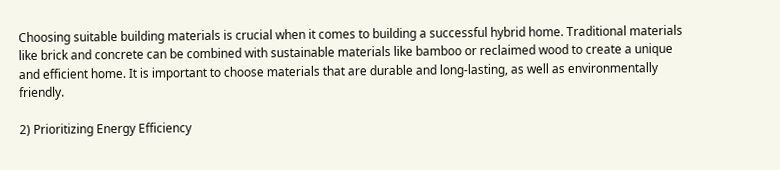Choosing suitable building materials is crucial when it comes to building a successful hybrid home. Traditional materials like brick and concrete can be combined with sustainable materials like bamboo or reclaimed wood to create a unique and efficient home. It is important to choose materials that are durable and long-lasting, as well as environmentally friendly.

2) Prioritizing Energy Efficiency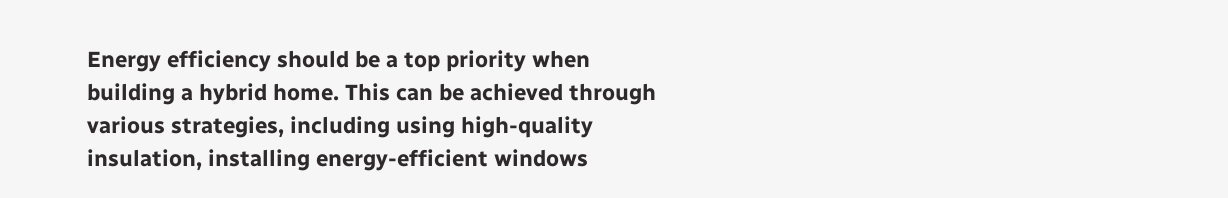Energy efficiency should be a top priority when building a hybrid home. This can be achieved through various strategies, including using high-quality insulation, installing energy-efficient windows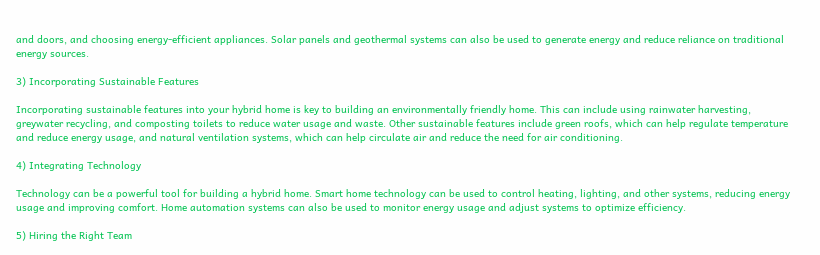and doors, and choosing energy-efficient appliances. Solar panels and geothermal systems can also be used to generate energy and reduce reliance on traditional energy sources.

3) Incorporating Sustainable Features

Incorporating sustainable features into your hybrid home is key to building an environmentally friendly home. This can include using rainwater harvesting, greywater recycling, and composting toilets to reduce water usage and waste. Other sustainable features include green roofs, which can help regulate temperature and reduce energy usage, and natural ventilation systems, which can help circulate air and reduce the need for air conditioning.

4) Integrating Technology

Technology can be a powerful tool for building a hybrid home. Smart home technology can be used to control heating, lighting, and other systems, reducing energy usage and improving comfort. Home automation systems can also be used to monitor energy usage and adjust systems to optimize efficiency.

5) Hiring the Right Team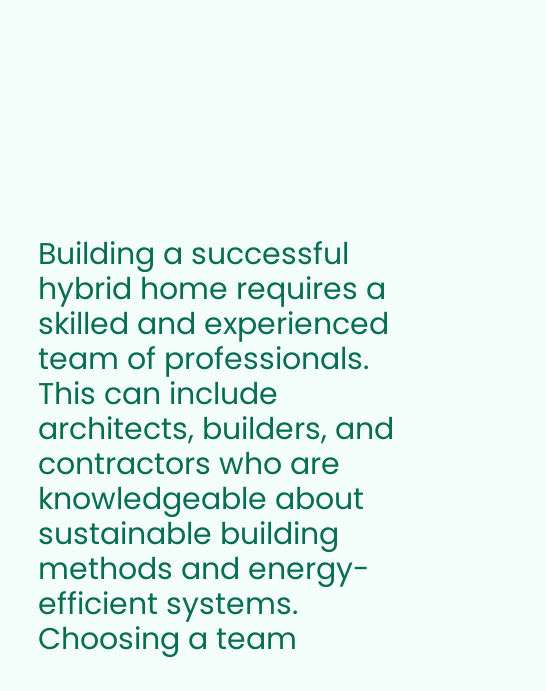Building a successful hybrid home requires a skilled and experienced team of professionals. This can include architects, builders, and contractors who are knowledgeable about sustainable building methods and energy-efficient systems. Choosing a team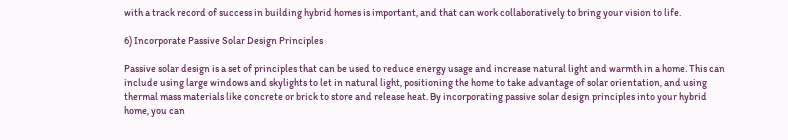with a track record of success in building hybrid homes is important, and that can work collaboratively to bring your vision to life.

6) Incorporate Passive Solar Design Principles

Passive solar design is a set of principles that can be used to reduce energy usage and increase natural light and warmth in a home. This can include using large windows and skylights to let in natural light, positioning the home to take advantage of solar orientation, and using thermal mass materials like concrete or brick to store and release heat. By incorporating passive solar design principles into your hybrid home, you can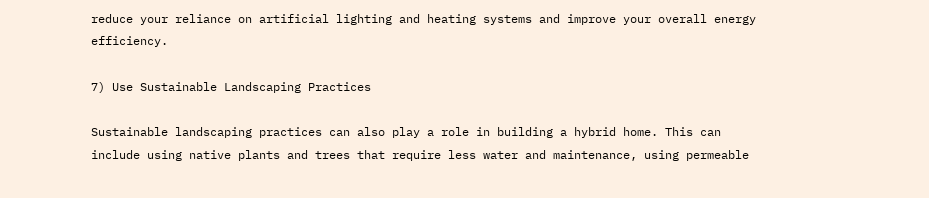reduce your reliance on artificial lighting and heating systems and improve your overall energy efficiency.

7) Use Sustainable Landscaping Practices

Sustainable landscaping practices can also play a role in building a hybrid home. This can include using native plants and trees that require less water and maintenance, using permeable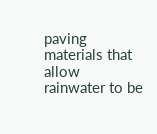paving materials that allow rainwater to be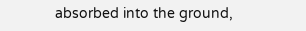absorbed into the ground,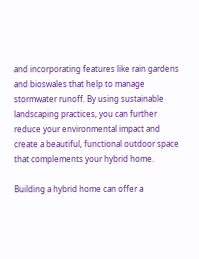and incorporating features like rain gardens and bioswales that help to manage stormwater runoff. By using sustainable landscaping practices, you can further reduce your environmental impact and create a beautiful, functional outdoor space that complements your hybrid home.

Building a hybrid home can offer a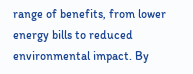range of benefits, from lower energy bills to reduced environmental impact. By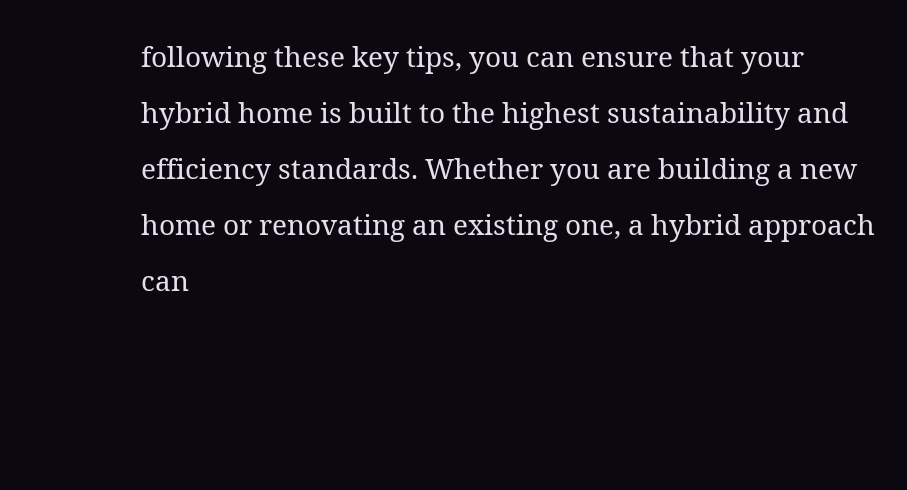following these key tips, you can ensure that your hybrid home is built to the highest sustainability and efficiency standards. Whether you are building a new home or renovating an existing one, a hybrid approach can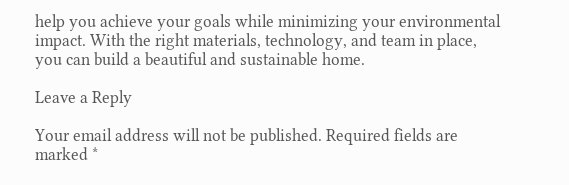help you achieve your goals while minimizing your environmental impact. With the right materials, technology, and team in place, you can build a beautiful and sustainable home.

Leave a Reply

Your email address will not be published. Required fields are marked *